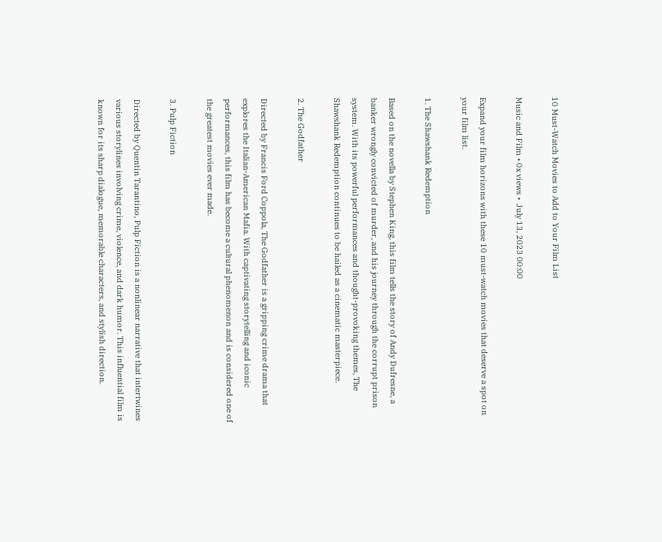10 Must-Watch Movies to Add to Your Film List

Music and Film • 0x views •  July 13, 2023 00:00

Expand your film horizons with these 10 must-watch movies that deserve a spot on your film list.

1. The Shawshank Redemption

Based on the novella by Stephen King, this film tells the story of Andy Dufresne, a banker wrongly convicted of murder, and his journey through the corrupt prison system. With its powerful performances and thought-provoking themes, The Shawshank Redemption continues to be hailed as a cinematic masterpiece.

2. The Godfather

Directed by Francis Ford Coppola, The Godfather is a gripping crime drama that explores the Italian-American Mafia. With captivating storytelling and iconic performances, this film has become a cultural phenomenon and is considered one of the greatest movies ever made.

3. Pulp Fiction

Directed by Quentin Tarantino, Pulp Fiction is a nonlinear narrative that intertwines various storylines involving crime, violence, and dark humor. This influential film is known for its sharp dialogue, memorable characters, and stylish direction.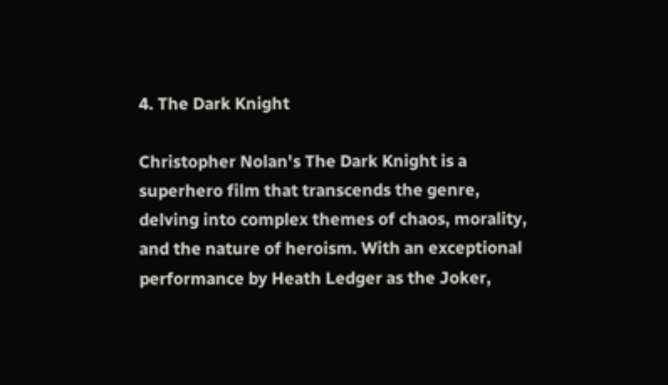4. The Dark Knight

Christopher Nolan's The Dark Knight is a superhero film that transcends the genre, delving into complex themes of chaos, morality, and the nature of heroism. With an exceptional performance by Heath Ledger as the Joker,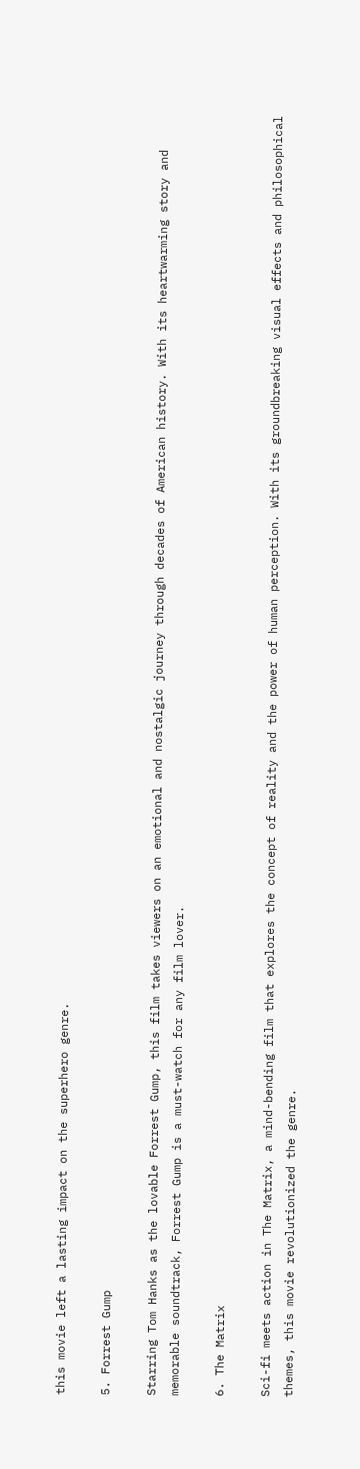this movie left a lasting impact on the superhero genre.

5. Forrest Gump

Starring Tom Hanks as the lovable Forrest Gump, this film takes viewers on an emotional and nostalgic journey through decades of American history. With its heartwarming story and memorable soundtrack, Forrest Gump is a must-watch for any film lover.

6. The Matrix

Sci-fi meets action in The Matrix, a mind-bending film that explores the concept of reality and the power of human perception. With its groundbreaking visual effects and philosophical themes, this movie revolutionized the genre.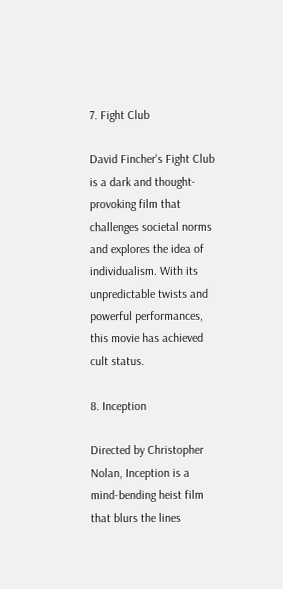7. Fight Club

David Fincher's Fight Club is a dark and thought-provoking film that challenges societal norms and explores the idea of individualism. With its unpredictable twists and powerful performances, this movie has achieved cult status.

8. Inception

Directed by Christopher Nolan, Inception is a mind-bending heist film that blurs the lines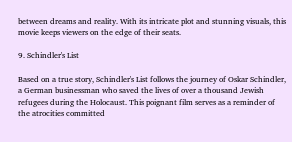between dreams and reality. With its intricate plot and stunning visuals, this movie keeps viewers on the edge of their seats.

9. Schindler's List

Based on a true story, Schindler's List follows the journey of Oskar Schindler, a German businessman who saved the lives of over a thousand Jewish refugees during the Holocaust. This poignant film serves as a reminder of the atrocities committed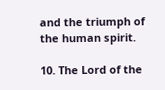and the triumph of the human spirit.

10. The Lord of the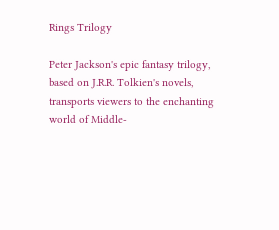Rings Trilogy

Peter Jackson's epic fantasy trilogy, based on J.R.R. Tolkien's novels, transports viewers to the enchanting world of Middle-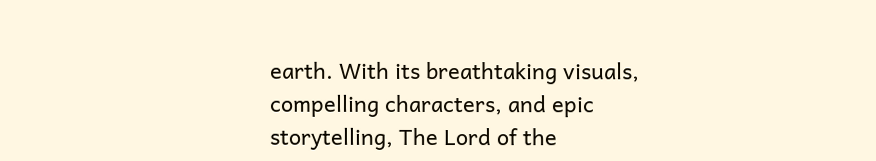earth. With its breathtaking visuals, compelling characters, and epic storytelling, The Lord of the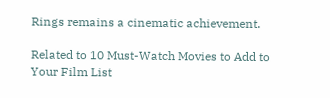Rings remains a cinematic achievement.

Related to 10 Must-Watch Movies to Add to Your Film List